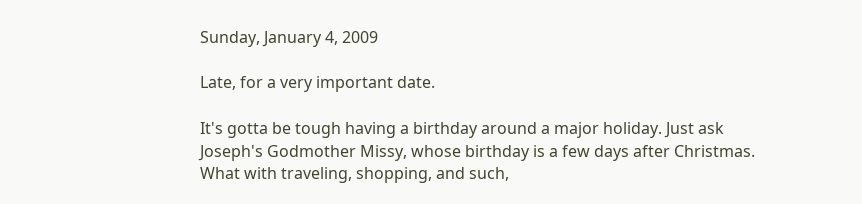Sunday, January 4, 2009

Late, for a very important date.

It's gotta be tough having a birthday around a major holiday. Just ask Joseph's Godmother Missy, whose birthday is a few days after Christmas. What with traveling, shopping, and such,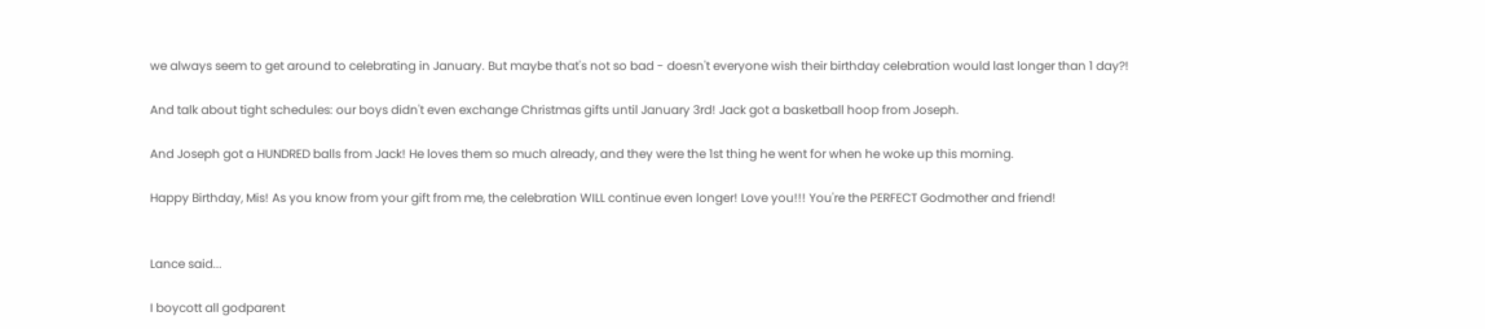we always seem to get around to celebrating in January. But maybe that's not so bad - doesn't everyone wish their birthday celebration would last longer than 1 day?!

And talk about tight schedules: our boys didn't even exchange Christmas gifts until January 3rd! Jack got a basketball hoop from Joseph.

And Joseph got a HUNDRED balls from Jack! He loves them so much already, and they were the 1st thing he went for when he woke up this morning.

Happy Birthday, Mis! As you know from your gift from me, the celebration WILL continue even longer! Love you!!! You're the PERFECT Godmother and friend!


Lance said...

I boycott all godparent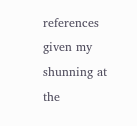references given my shunning at the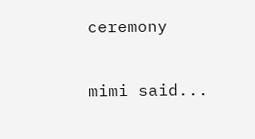ceremony

mimi said...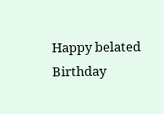Happy belated Birthday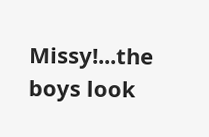Missy!...the boys look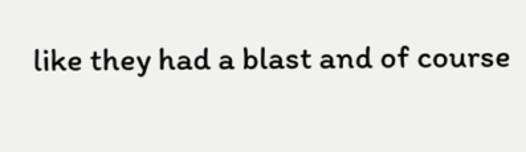like they had a blast and of course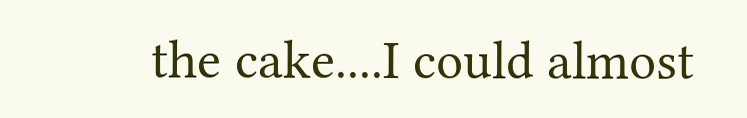the cake....I could almost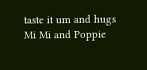taste it um and hugs Mi Mi and Poppie